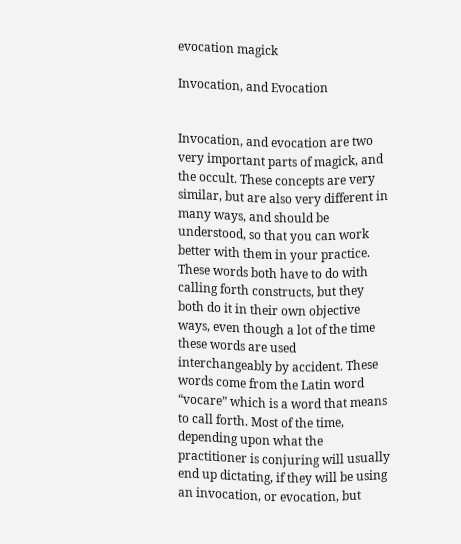evocation magick

Invocation, and Evocation


Invocation, and evocation are two very important parts of magick, and the occult. These concepts are very similar, but are also very different in many ways, and should be understood, so that you can work better with them in your practice. These words both have to do with calling forth constructs, but they both do it in their own objective ways, even though a lot of the time these words are used interchangeably by accident. These words come from the Latin word “vocare” which is a word that means to call forth. Most of the time, depending upon what the practitioner is conjuring will usually end up dictating, if they will be using an invocation, or evocation, but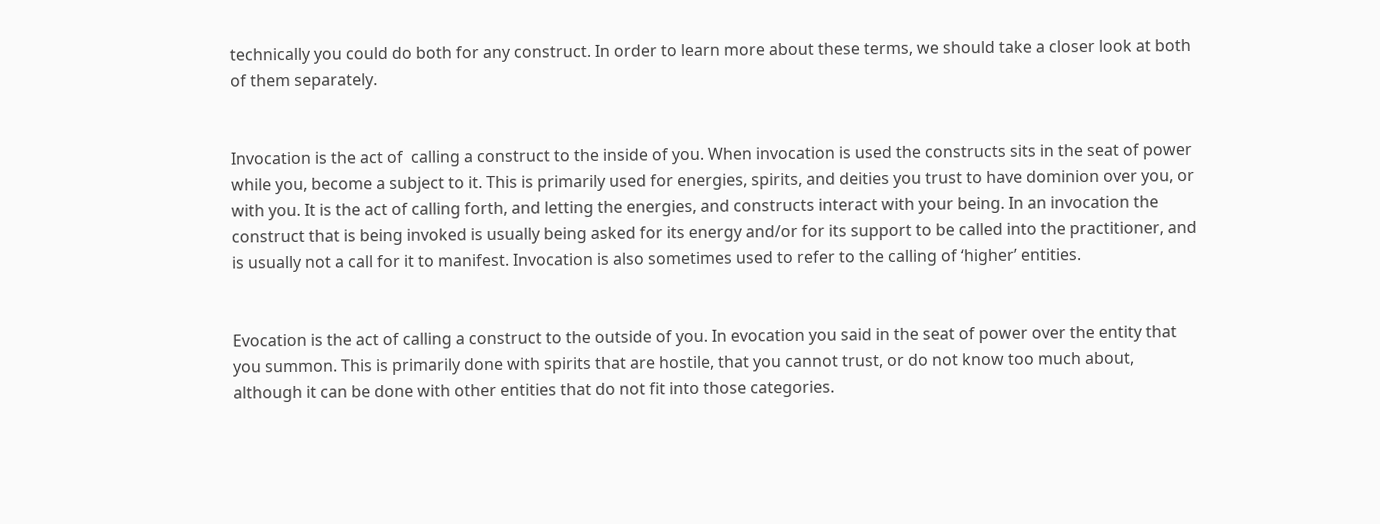technically you could do both for any construct. In order to learn more about these terms, we should take a closer look at both of them separately.


Invocation is the act of  calling a construct to the inside of you. When invocation is used the constructs sits in the seat of power while you, become a subject to it. This is primarily used for energies, spirits, and deities you trust to have dominion over you, or with you. It is the act of calling forth, and letting the energies, and constructs interact with your being. In an invocation the construct that is being invoked is usually being asked for its energy and/or for its support to be called into the practitioner, and is usually not a call for it to manifest. Invocation is also sometimes used to refer to the calling of ‘higher’ entities.


Evocation is the act of calling a construct to the outside of you. In evocation you said in the seat of power over the entity that you summon. This is primarily done with spirits that are hostile, that you cannot trust, or do not know too much about, although it can be done with other entities that do not fit into those categories.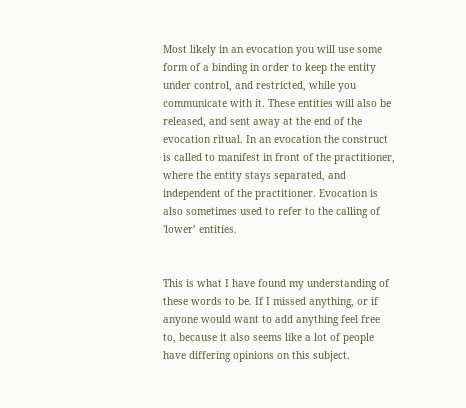Most likely in an evocation you will use some form of a binding in order to keep the entity under control, and restricted, while you communicate with it. These entities will also be released, and sent away at the end of the evocation ritual. In an evocation the construct is called to manifest in front of the practitioner, where the entity stays separated, and independent of the practitioner. Evocation is also sometimes used to refer to the calling of 'lower’ entities.


This is what I have found my understanding of these words to be. If I missed anything, or if anyone would want to add anything feel free to, because it also seems like a lot of people have differing opinions on this subject.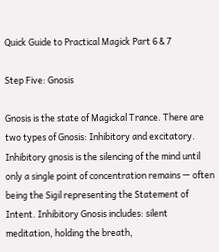Quick Guide to Practical Magick Part 6 & 7

Step Five: Gnosis

Gnosis is the state of Magickal Trance. There are two types of Gnosis: Inhibitory and excitatory. Inhibitory gnosis is the silencing of the mind until only a single point of concentration remains — often being the Sigil representing the Statement of Intent. Inhibitory Gnosis includes: silent meditation, holding the breath,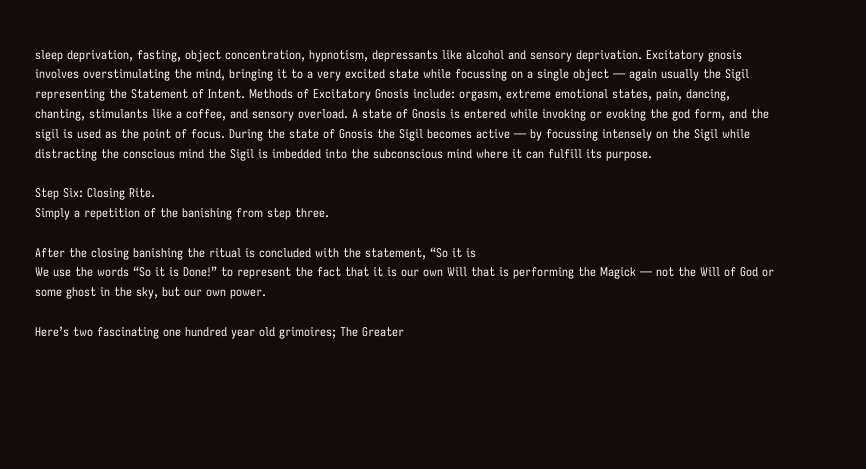sleep deprivation, fasting, object concentration, hypnotism, depressants like alcohol and sensory deprivation. Excitatory gnosis involves overstimulating the mind, bringing it to a very excited state while focussing on a single object — again usually the Sigil representing the Statement of Intent. Methods of Excitatory Gnosis include: orgasm, extreme emotional states, pain, dancing, chanting, stimulants like a coffee, and sensory overload. A state of Gnosis is entered while invoking or evoking the god form, and the sigil is used as the point of focus. During the state of Gnosis the Sigil becomes active — by focussing intensely on the Sigil while distracting the conscious mind the Sigil is imbedded into the subconscious mind where it can fulfill its purpose.

Step Six: Closing Rite.
Simply a repetition of the banishing from step three.

After the closing banishing the ritual is concluded with the statement, “So it is
We use the words “So it is Done!” to represent the fact that it is our own Will that is performing the Magick — not the Will of God or some ghost in the sky, but our own power.

Here’s two fascinating one hundred year old grimoires; The Greater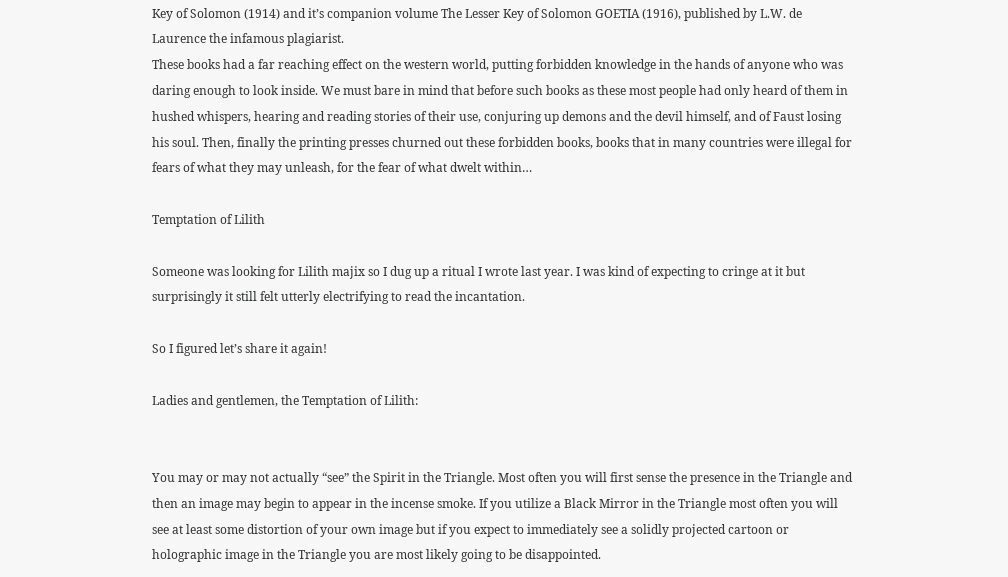Key of Solomon (1914) and it’s companion volume The Lesser Key of Solomon GOETIA (1916), published by L.W. de Laurence the infamous plagiarist.
These books had a far reaching effect on the western world, putting forbidden knowledge in the hands of anyone who was daring enough to look inside. We must bare in mind that before such books as these most people had only heard of them in hushed whispers, hearing and reading stories of their use, conjuring up demons and the devil himself, and of Faust losing his soul. Then, finally the printing presses churned out these forbidden books, books that in many countries were illegal for fears of what they may unleash, for the fear of what dwelt within…

Temptation of Lilith

Someone was looking for Lilith majix so I dug up a ritual I wrote last year. I was kind of expecting to cringe at it but surprisingly it still felt utterly electrifying to read the incantation.

So I figured let’s share it again!

Ladies and gentlemen, the Temptation of Lilith:


You may or may not actually “see” the Spirit in the Triangle. Most often you will first sense the presence in the Triangle and then an image may begin to appear in the incense smoke. If you utilize a Black Mirror in the Triangle most often you will see at least some distortion of your own image but if you expect to immediately see a solidly projected cartoon or holographic image in the Triangle you are most likely going to be disappointed.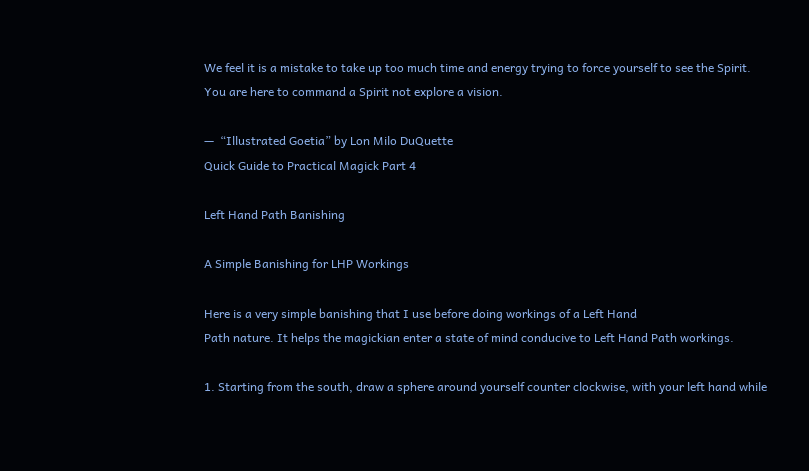We feel it is a mistake to take up too much time and energy trying to force yourself to see the Spirit. You are here to command a Spirit not explore a vision.

—  “Illustrated Goetia” by Lon Milo DuQuette
Quick Guide to Practical Magick Part 4

Left Hand Path Banishing

A Simple Banishing for LHP Workings

Here is a very simple banishing that I use before doing workings of a Left Hand
Path nature. It helps the magickian enter a state of mind conducive to Left Hand Path workings.

1. Starting from the south, draw a sphere around yourself counter clockwise, with your left hand while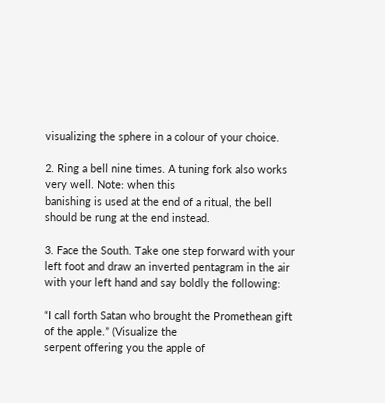visualizing the sphere in a colour of your choice.

2. Ring a bell nine times. A tuning fork also works very well. Note: when this
banishing is used at the end of a ritual, the bell should be rung at the end instead.

3. Face the South. Take one step forward with your left foot and draw an inverted pentagram in the air with your left hand and say boldly the following:

“I call forth Satan who brought the Promethean gift of the apple.” (Visualize the
serpent offering you the apple of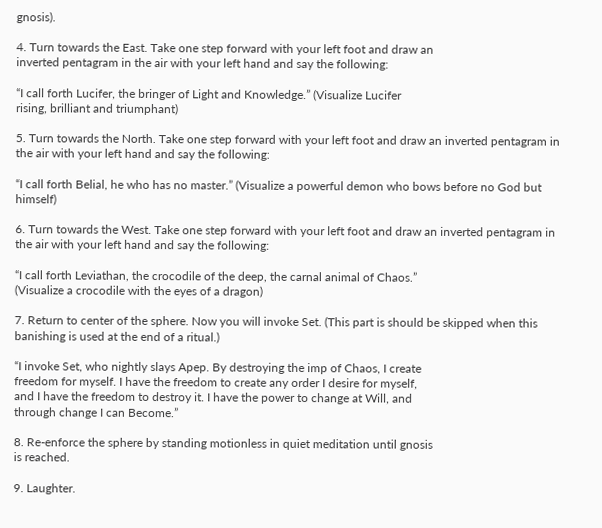gnosis).

4. Turn towards the East. Take one step forward with your left foot and draw an
inverted pentagram in the air with your left hand and say the following:

“I call forth Lucifer, the bringer of Light and Knowledge.” (Visualize Lucifer
rising, brilliant and triumphant)

5. Turn towards the North. Take one step forward with your left foot and draw an inverted pentagram in the air with your left hand and say the following:

“I call forth Belial, he who has no master.” (Visualize a powerful demon who bows before no God but himself)

6. Turn towards the West. Take one step forward with your left foot and draw an inverted pentagram in the air with your left hand and say the following:

“I call forth Leviathan, the crocodile of the deep, the carnal animal of Chaos.”
(Visualize a crocodile with the eyes of a dragon)

7. Return to center of the sphere. Now you will invoke Set. (This part is should be skipped when this banishing is used at the end of a ritual.)

“I invoke Set, who nightly slays Apep. By destroying the imp of Chaos, I create
freedom for myself. I have the freedom to create any order I desire for myself,
and I have the freedom to destroy it. I have the power to change at Will, and
through change I can Become.”

8. Re-enforce the sphere by standing motionless in quiet meditation until gnosis
is reached.

9. Laughter.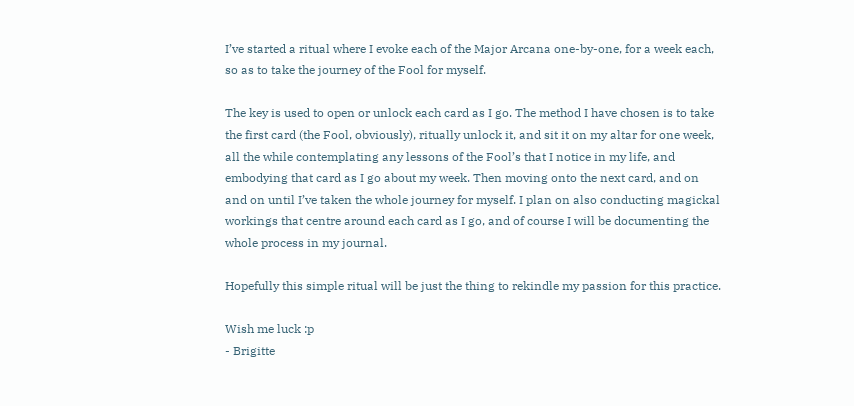I’ve started a ritual where I evoke each of the Major Arcana one-by-one, for a week each, so as to take the journey of the Fool for myself.

The key is used to open or unlock each card as I go. The method I have chosen is to take the first card (the Fool, obviously), ritually unlock it, and sit it on my altar for one week, all the while contemplating any lessons of the Fool’s that I notice in my life, and embodying that card as I go about my week. Then moving onto the next card, and on and on until I’ve taken the whole journey for myself. I plan on also conducting magickal workings that centre around each card as I go, and of course I will be documenting the whole process in my journal.

Hopefully this simple ritual will be just the thing to rekindle my passion for this practice.

Wish me luck :p
- Brigitte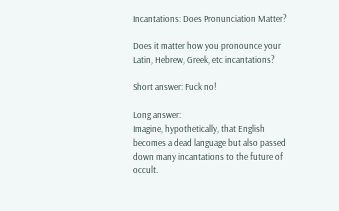Incantations: Does Pronunciation Matter?

Does it matter how you pronounce your Latin, Hebrew, Greek, etc incantations?

Short answer: Fuck no!

Long answer:
Imagine, hypothetically, that English becomes a dead language but also passed down many incantations to the future of occult.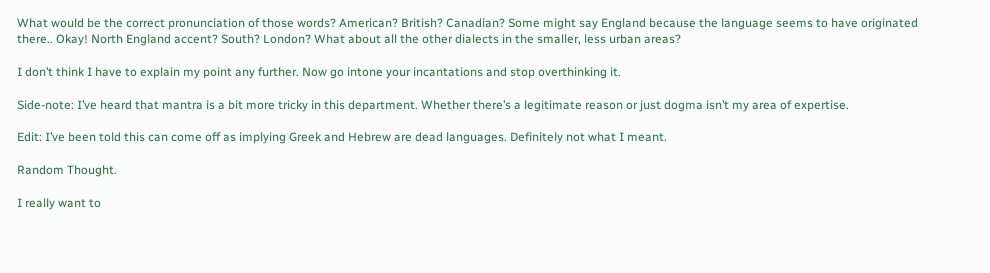What would be the correct pronunciation of those words? American? British? Canadian? Some might say England because the language seems to have originated there.. Okay! North England accent? South? London? What about all the other dialects in the smaller, less urban areas?

I don’t think I have to explain my point any further. Now go intone your incantations and stop overthinking it.

Side-note: I’ve heard that mantra is a bit more tricky in this department. Whether there’s a legitimate reason or just dogma isn’t my area of expertise.

Edit: I’ve been told this can come off as implying Greek and Hebrew are dead languages. Definitely not what I meant.

Random Thought.

I really want to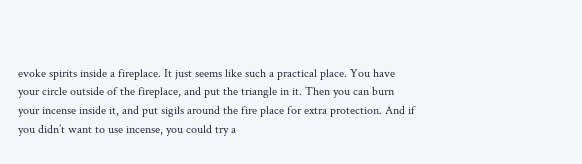evoke spirits inside a fireplace. It just seems like such a practical place. You have your circle outside of the fireplace, and put the triangle in it. Then you can burn your incense inside it, and put sigils around the fire place for extra protection. And if you didn’t want to use incense, you could try a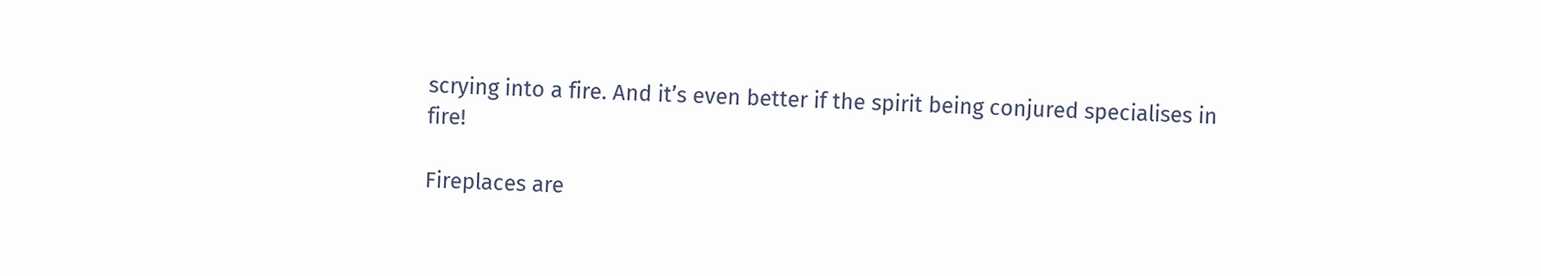scrying into a fire. And it’s even better if the spirit being conjured specialises in fire!

Fireplaces are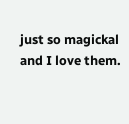just so magickal and I love them.